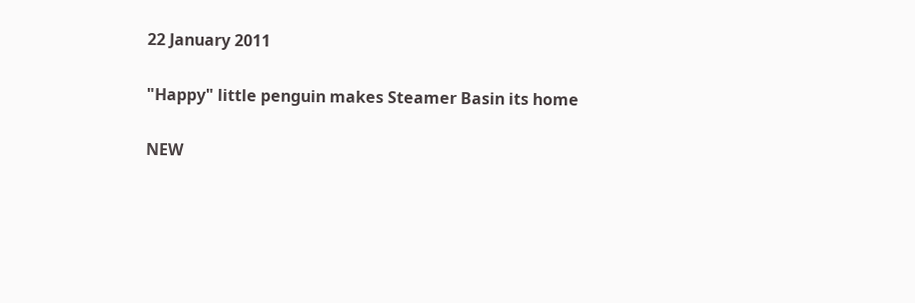22 January 2011

"Happy" little penguin makes Steamer Basin its home

NEW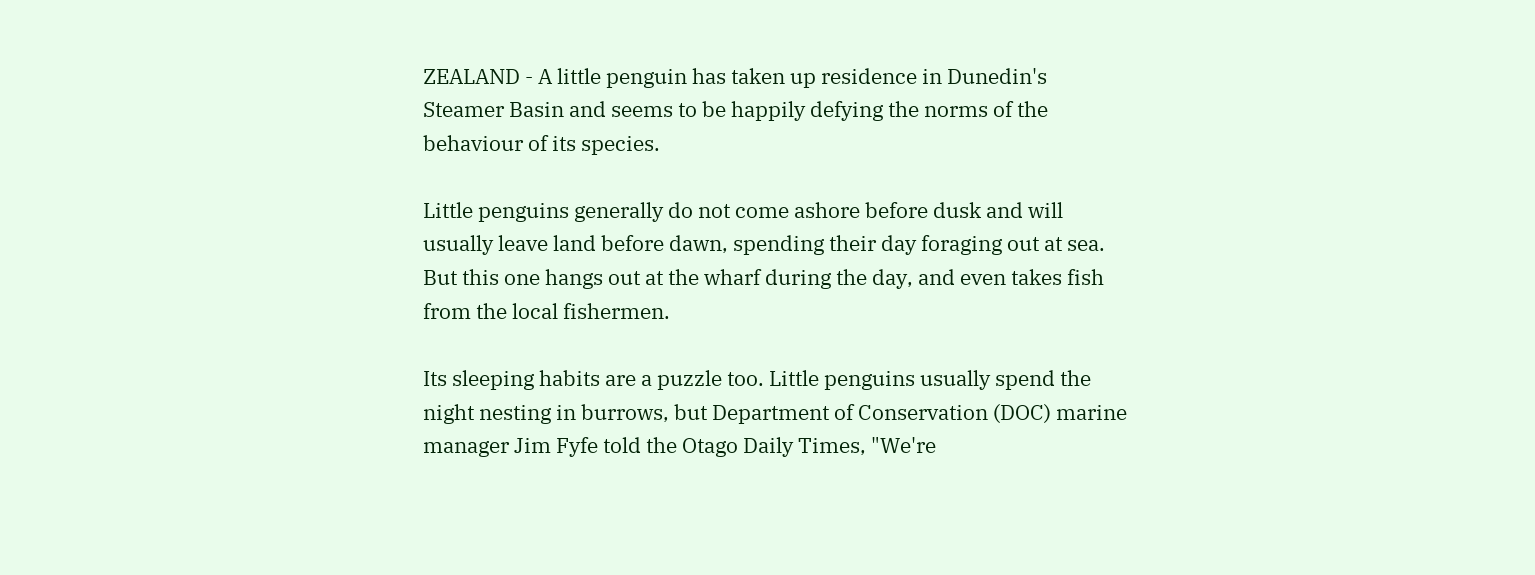ZEALAND - A little penguin has taken up residence in Dunedin's Steamer Basin and seems to be happily defying the norms of the behaviour of its species.

Little penguins generally do not come ashore before dusk and will usually leave land before dawn, spending their day foraging out at sea. But this one hangs out at the wharf during the day, and even takes fish from the local fishermen.

Its sleeping habits are a puzzle too. Little penguins usually spend the night nesting in burrows, but Department of Conservation (DOC) marine manager Jim Fyfe told the Otago Daily Times, "We're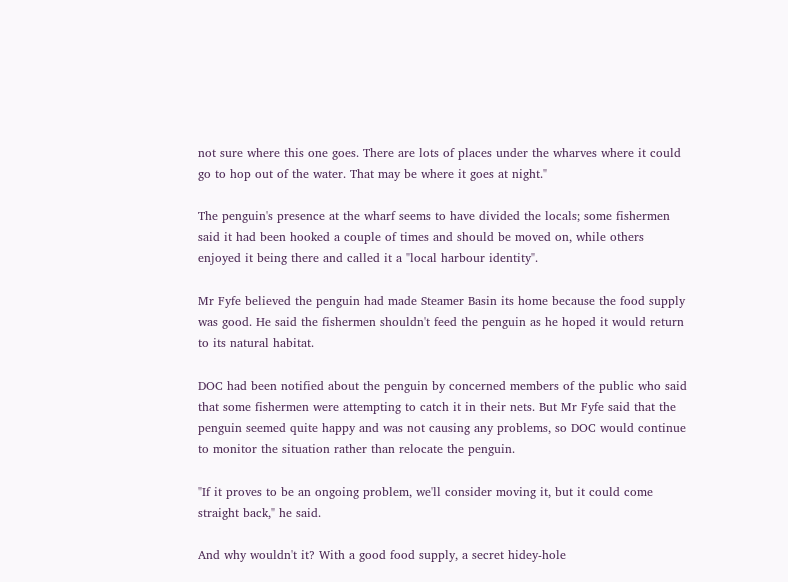not sure where this one goes. There are lots of places under the wharves where it could go to hop out of the water. That may be where it goes at night."

The penguin's presence at the wharf seems to have divided the locals; some fishermen said it had been hooked a couple of times and should be moved on, while others enjoyed it being there and called it a "local harbour identity".

Mr Fyfe believed the penguin had made Steamer Basin its home because the food supply was good. He said the fishermen shouldn't feed the penguin as he hoped it would return to its natural habitat.

DOC had been notified about the penguin by concerned members of the public who said that some fishermen were attempting to catch it in their nets. But Mr Fyfe said that the penguin seemed quite happy and was not causing any problems, so DOC would continue to monitor the situation rather than relocate the penguin.

"If it proves to be an ongoing problem, we'll consider moving it, but it could come straight back," he said.

And why wouldn't it? With a good food supply, a secret hidey-hole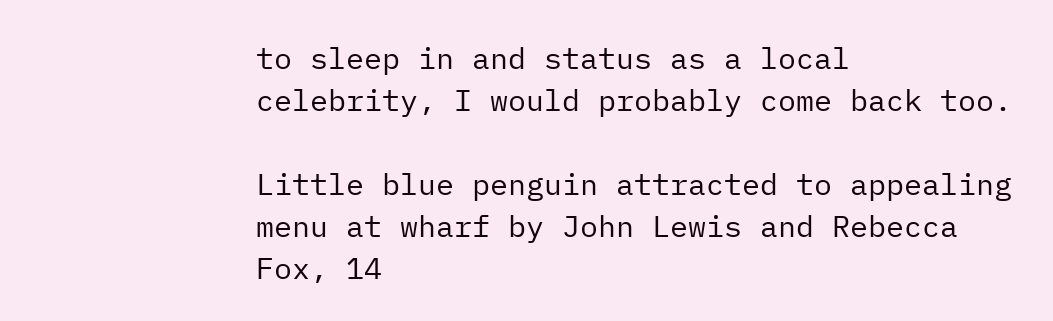to sleep in and status as a local celebrity, I would probably come back too.

Little blue penguin attracted to appealing menu at wharf by John Lewis and Rebecca Fox, 14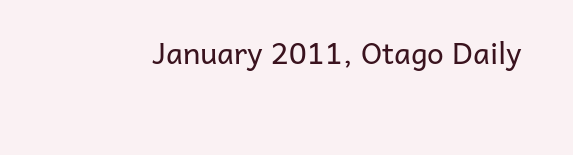January 2011, Otago Daily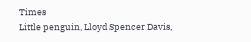Times
Little penguin, Lloyd Spencer Davis,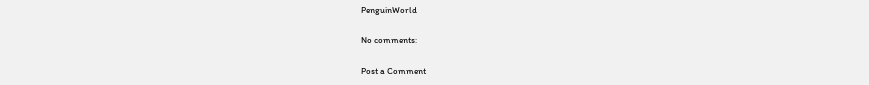PenguinWorld

No comments:

Post a Comment